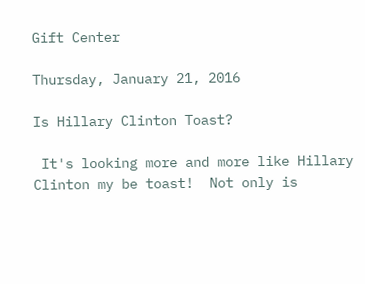Gift Center

Thursday, January 21, 2016

Is Hillary Clinton Toast?

 It's looking more and more like Hillary Clinton my be toast!  Not only is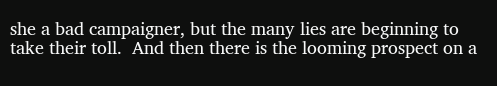she a bad campaigner, but the many lies are beginning to take their toll.  And then there is the looming prospect on a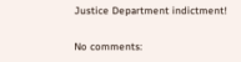Justice Department indictment!

No comments: